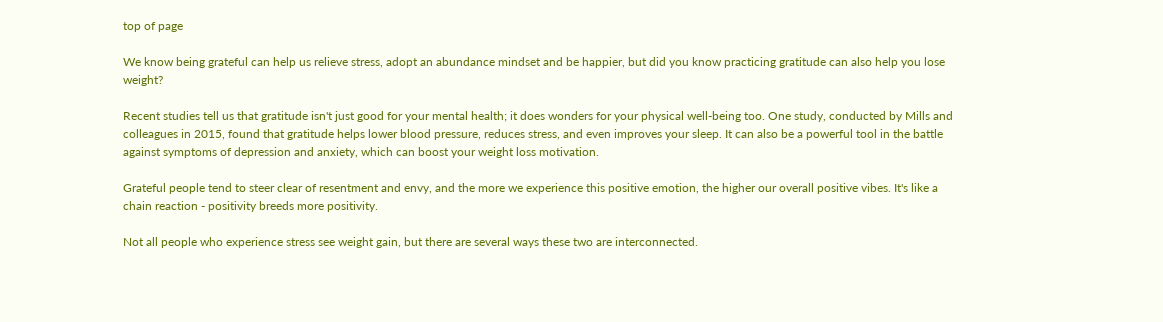top of page

We know being grateful can help us relieve stress, adopt an abundance mindset and be happier, but did you know practicing gratitude can also help you lose weight?

Recent studies tell us that gratitude isn't just good for your mental health; it does wonders for your physical well-being too. One study, conducted by Mills and colleagues in 2015, found that gratitude helps lower blood pressure, reduces stress, and even improves your sleep. It can also be a powerful tool in the battle against symptoms of depression and anxiety, which can boost your weight loss motivation.

Grateful people tend to steer clear of resentment and envy, and the more we experience this positive emotion, the higher our overall positive vibes. It's like a chain reaction - positivity breeds more positivity.

Not all people who experience stress see weight gain, but there are several ways these two are interconnected.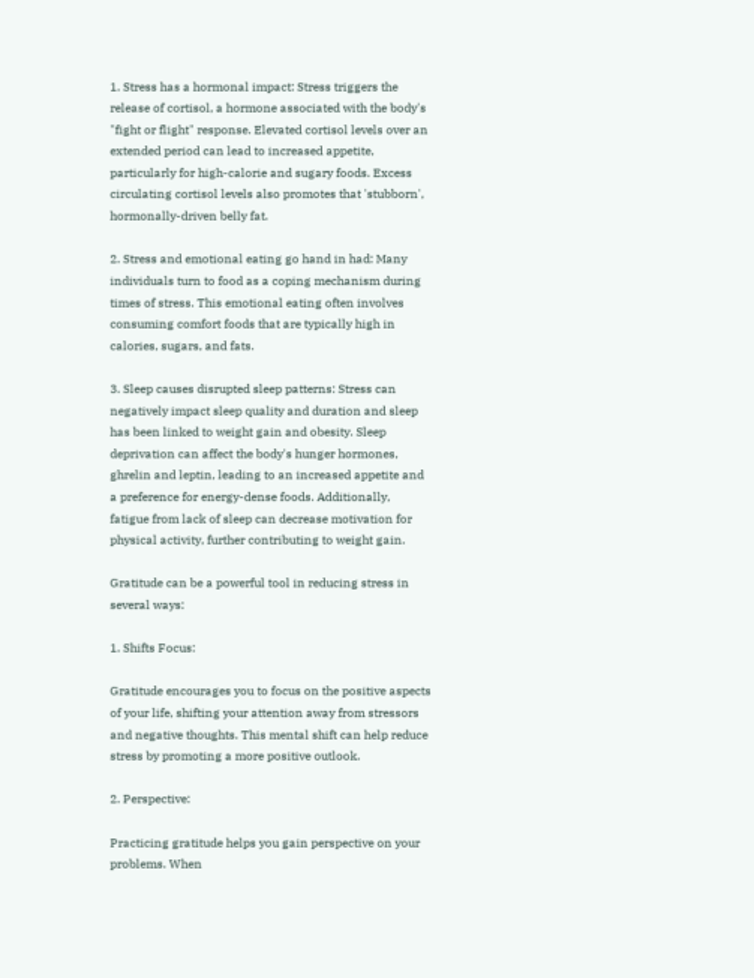1. Stress has a hormonal impact: Stress triggers the release of cortisol, a hormone associated with the body's "fight or flight" response. Elevated cortisol levels over an extended period can lead to increased appetite, particularly for high-calorie and sugary foods. Excess circulating cortisol levels also promotes that 'stubborn', hormonally-driven belly fat.

2. Stress and emotional eating go hand in had: Many individuals turn to food as a coping mechanism during times of stress. This emotional eating often involves consuming comfort foods that are typically high in calories, sugars, and fats.

3. Sleep causes disrupted sleep patterns: Stress can negatively impact sleep quality and duration and sleep has been linked to weight gain and obesity. Sleep deprivation can affect the body's hunger hormones, ghrelin and leptin, leading to an increased appetite and a preference for energy-dense foods. Additionally, fatigue from lack of sleep can decrease motivation for physical activity, further contributing to weight gain.

Gratitude can be a powerful tool in reducing stress in several ways:

1. Shifts Focus:

Gratitude encourages you to focus on the positive aspects of your life, shifting your attention away from stressors and negative thoughts. This mental shift can help reduce stress by promoting a more positive outlook.

2. Perspective:

Practicing gratitude helps you gain perspective on your problems. When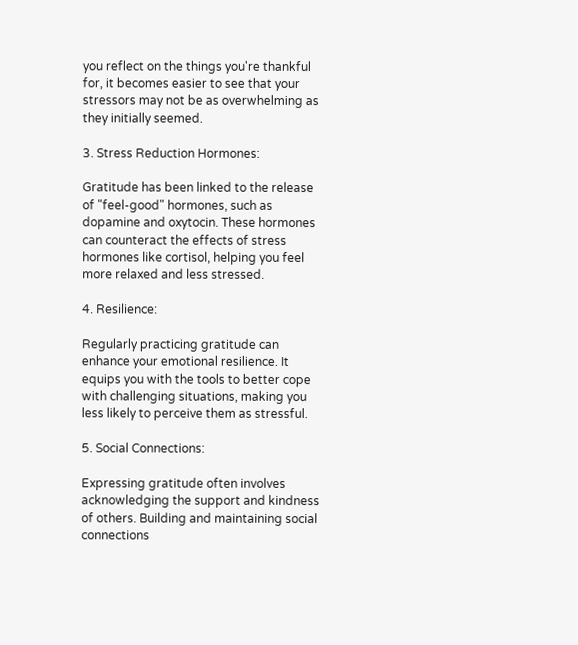you reflect on the things you're thankful for, it becomes easier to see that your stressors may not be as overwhelming as they initially seemed.

3. Stress Reduction Hormones:

Gratitude has been linked to the release of "feel-good" hormones, such as dopamine and oxytocin. These hormones can counteract the effects of stress hormones like cortisol, helping you feel more relaxed and less stressed.

4. Resilience:

Regularly practicing gratitude can enhance your emotional resilience. It equips you with the tools to better cope with challenging situations, making you less likely to perceive them as stressful.

5. Social Connections:

Expressing gratitude often involves acknowledging the support and kindness of others. Building and maintaining social connections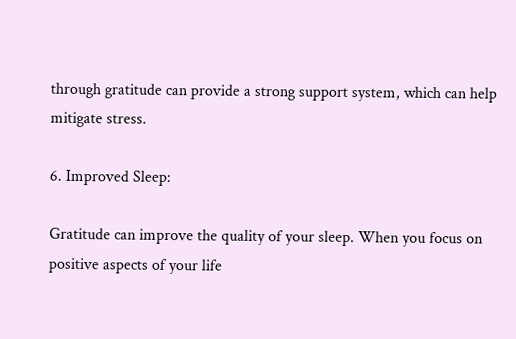through gratitude can provide a strong support system, which can help mitigate stress.

6. Improved Sleep:

Gratitude can improve the quality of your sleep. When you focus on positive aspects of your life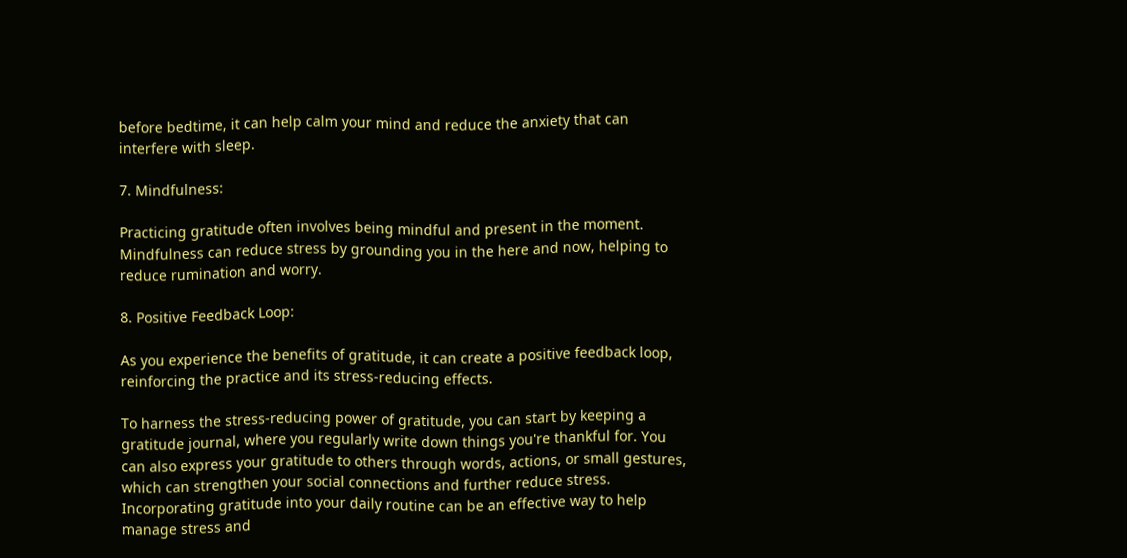before bedtime, it can help calm your mind and reduce the anxiety that can interfere with sleep.

7. Mindfulness:

Practicing gratitude often involves being mindful and present in the moment. Mindfulness can reduce stress by grounding you in the here and now, helping to reduce rumination and worry.

8. Positive Feedback Loop:

As you experience the benefits of gratitude, it can create a positive feedback loop, reinforcing the practice and its stress-reducing effects.

To harness the stress-reducing power of gratitude, you can start by keeping a gratitude journal, where you regularly write down things you're thankful for. You can also express your gratitude to others through words, actions, or small gestures, which can strengthen your social connections and further reduce stress. Incorporating gratitude into your daily routine can be an effective way to help manage stress and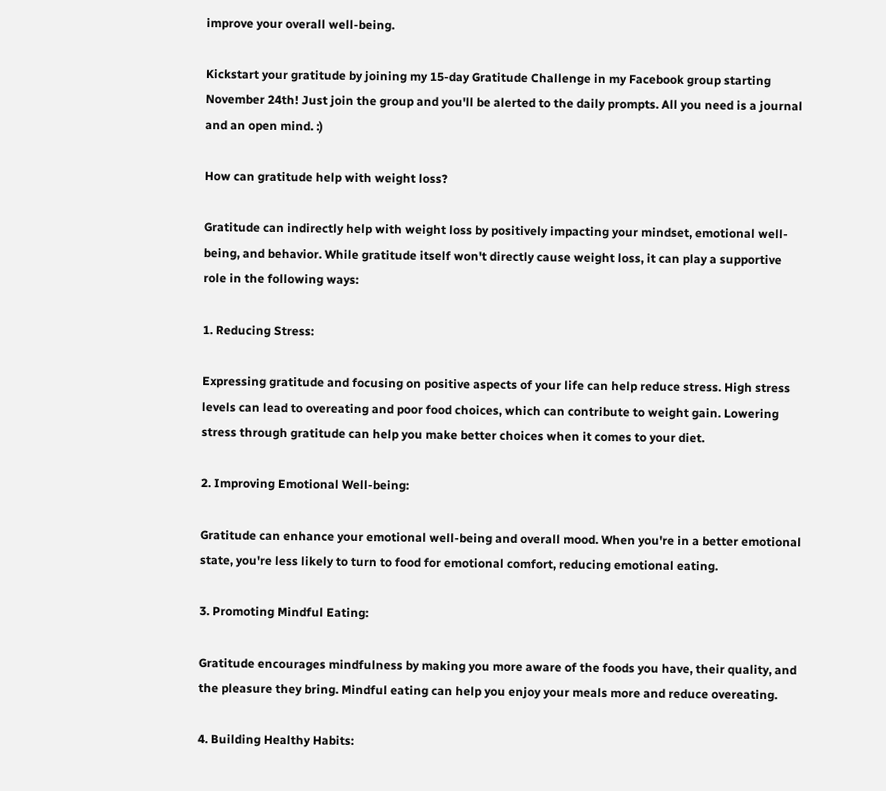improve your overall well-being.

Kickstart your gratitude by joining my 15-day Gratitude Challenge in my Facebook group starting November 24th! Just join the group and you'll be alerted to the daily prompts. All you need is a journal and an open mind. :)

How can gratitude help with weight loss?

Gratitude can indirectly help with weight loss by positively impacting your mindset, emotional well-being, and behavior. While gratitude itself won't directly cause weight loss, it can play a supportive role in the following ways:

1. Reducing Stress:

Expressing gratitude and focusing on positive aspects of your life can help reduce stress. High stress levels can lead to overeating and poor food choices, which can contribute to weight gain. Lowering stress through gratitude can help you make better choices when it comes to your diet.

2. Improving Emotional Well-being:

Gratitude can enhance your emotional well-being and overall mood. When you're in a better emotional state, you're less likely to turn to food for emotional comfort, reducing emotional eating.

3. Promoting Mindful Eating:

Gratitude encourages mindfulness by making you more aware of the foods you have, their quality, and the pleasure they bring. Mindful eating can help you enjoy your meals more and reduce overeating.

4. Building Healthy Habits: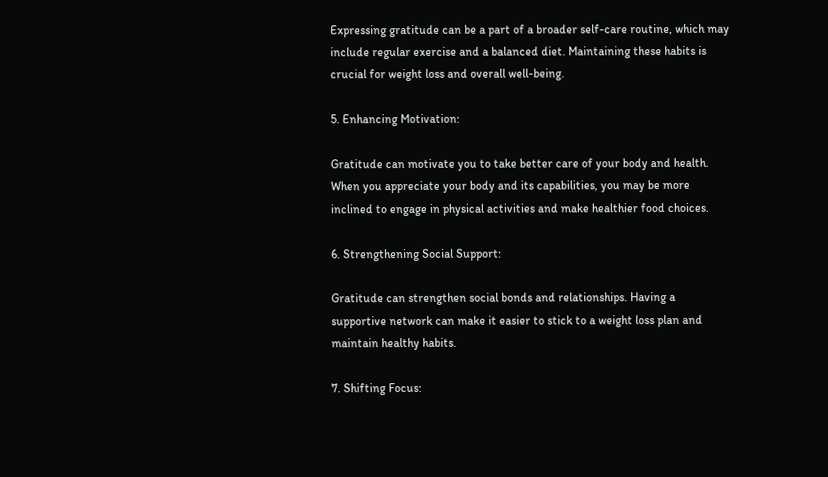Expressing gratitude can be a part of a broader self-care routine, which may include regular exercise and a balanced diet. Maintaining these habits is crucial for weight loss and overall well-being.

5. Enhancing Motivation:

Gratitude can motivate you to take better care of your body and health. When you appreciate your body and its capabilities, you may be more inclined to engage in physical activities and make healthier food choices.

6. Strengthening Social Support:

Gratitude can strengthen social bonds and relationships. Having a supportive network can make it easier to stick to a weight loss plan and maintain healthy habits.

7. Shifting Focus: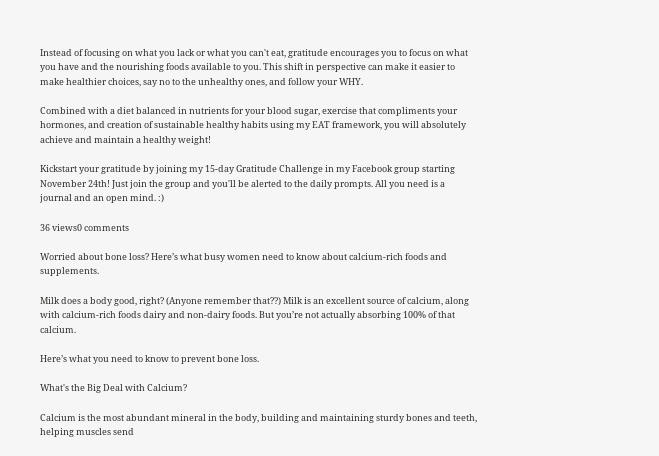Instead of focusing on what you lack or what you can't eat, gratitude encourages you to focus on what you have and the nourishing foods available to you. This shift in perspective can make it easier to make healthier choices, say no to the unhealthy ones, and follow your WHY.

Combined with a diet balanced in nutrients for your blood sugar, exercise that compliments your hormones, and creation of sustainable healthy habits using my EAT framework, you will absolutely achieve and maintain a healthy weight!

Kickstart your gratitude by joining my 15-day Gratitude Challenge in my Facebook group starting November 24th! Just join the group and you'll be alerted to the daily prompts. All you need is a journal and an open mind. :)

36 views0 comments

Worried about bone loss? Here’s what busy women need to know about calcium-rich foods and supplements.

Milk does a body good, right? (Anyone remember that??) Milk is an excellent source of calcium, along with calcium-rich foods dairy and non-dairy foods. But you’re not actually absorbing 100% of that calcium.

Here’s what you need to know to prevent bone loss.

What's the Big Deal with Calcium?

Calcium is the most abundant mineral in the body, building and maintaining sturdy bones and teeth, helping muscles send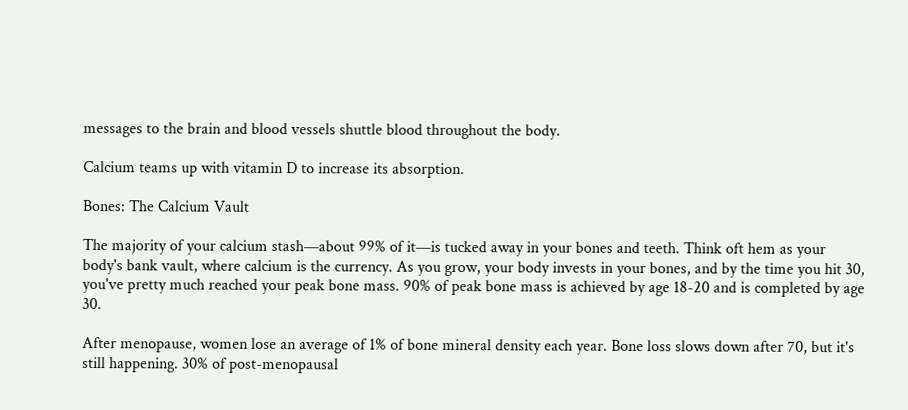messages to the brain and blood vessels shuttle blood throughout the body.

Calcium teams up with vitamin D to increase its absorption.

Bones: The Calcium Vault

The majority of your calcium stash—about 99% of it—is tucked away in your bones and teeth. Think oft hem as your body's bank vault, where calcium is the currency. As you grow, your body invests in your bones, and by the time you hit 30, you've pretty much reached your peak bone mass. 90% of peak bone mass is achieved by age 18-20 and is completed by age 30.

After menopause, women lose an average of 1% of bone mineral density each year. Bone loss slows down after 70, but it's still happening. 30% of post-menopausal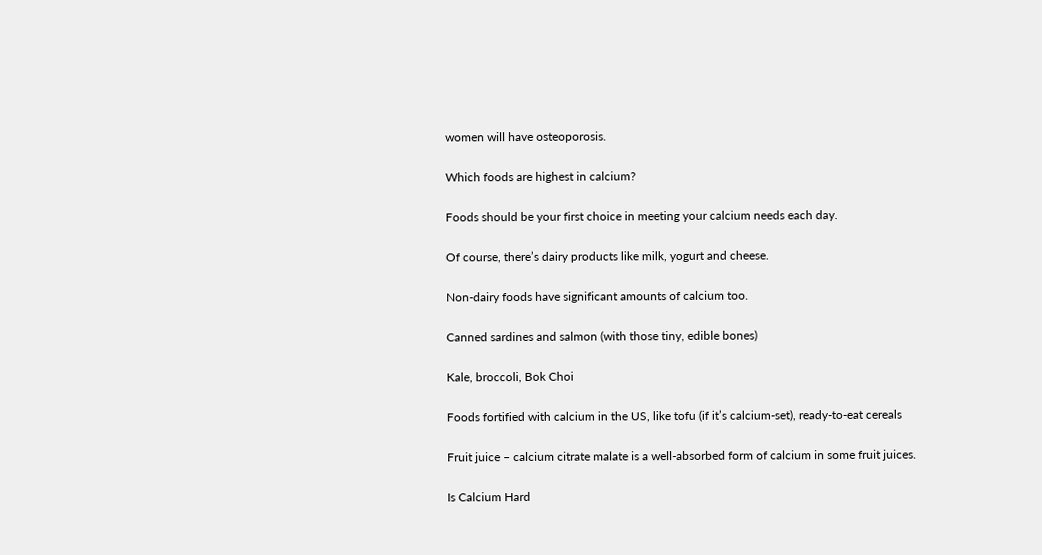women will have osteoporosis.

Which foods are highest in calcium?

Foods should be your first choice in meeting your calcium needs each day.

Of course, there’s dairy products like milk, yogurt and cheese.

Non-dairy foods have significant amounts of calcium too.

Canned sardines and salmon (with those tiny, edible bones)

Kale, broccoli, Bok Choi

Foods fortified with calcium in the US, like tofu (if it’s calcium-set), ready-to-eat cereals

Fruit juice – calcium citrate malate is a well-absorbed form of calcium in some fruit juices.

Is Calcium Hard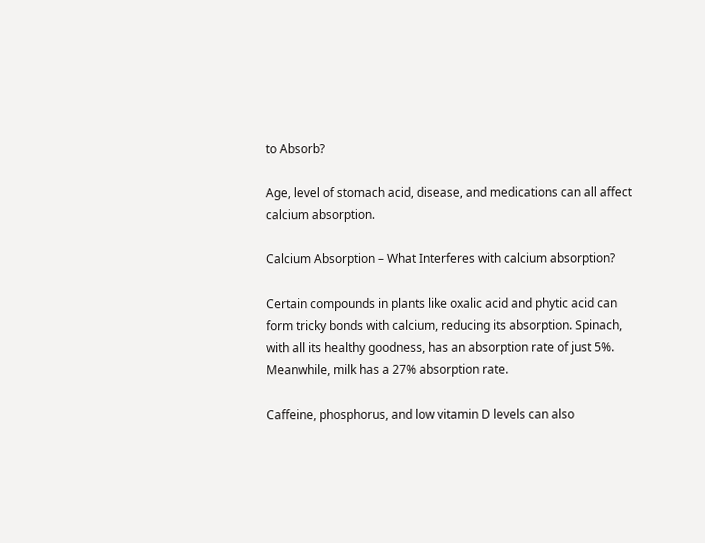to Absorb?

Age, level of stomach acid, disease, and medications can all affect calcium absorption.

Calcium Absorption – What Interferes with calcium absorption?

Certain compounds in plants like oxalic acid and phytic acid can form tricky bonds with calcium, reducing its absorption. Spinach, with all its healthy goodness, has an absorption rate of just 5%. Meanwhile, milk has a 27% absorption rate.

Caffeine, phosphorus, and low vitamin D levels can also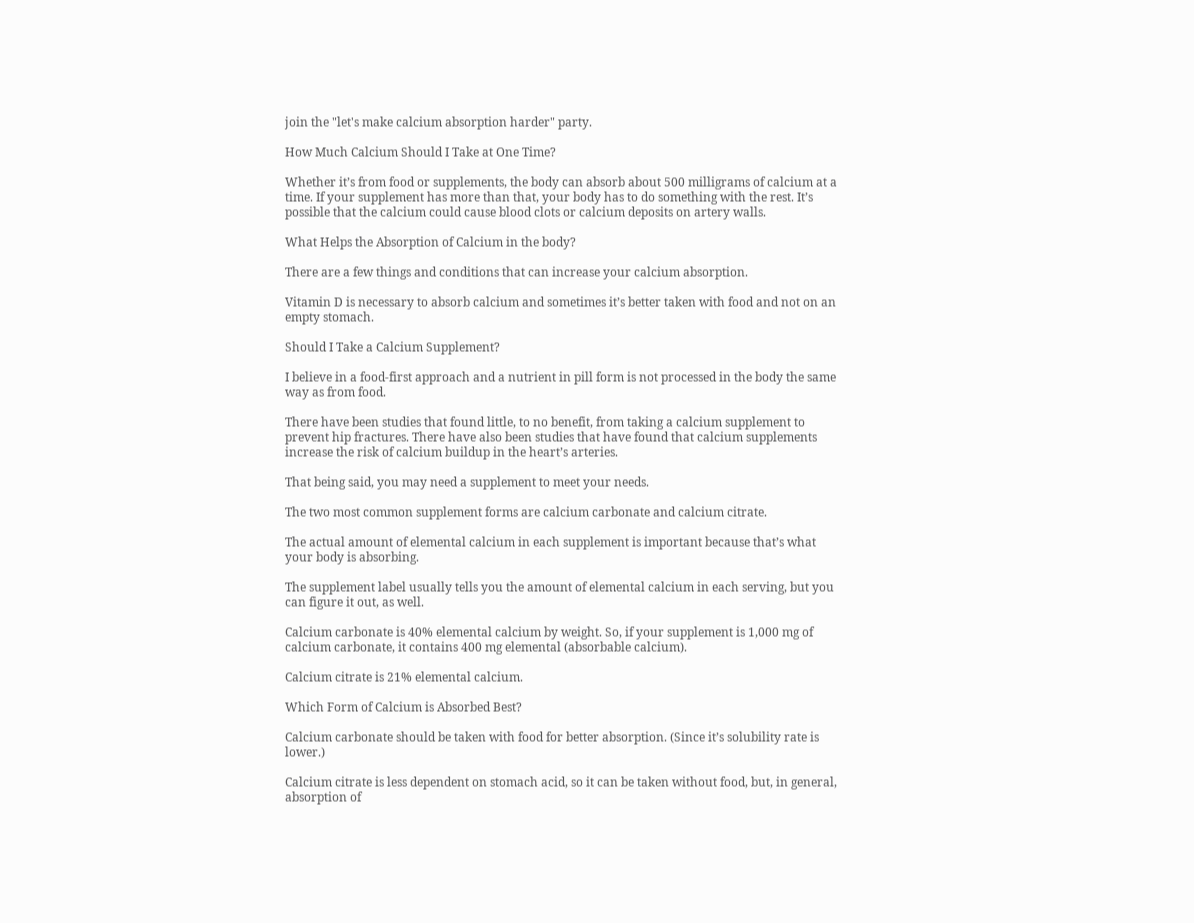join the "let's make calcium absorption harder" party.

How Much Calcium Should I Take at One Time?

Whether it’s from food or supplements, the body can absorb about 500 milligrams of calcium at a time. If your supplement has more than that, your body has to do something with the rest. It’s possible that the calcium could cause blood clots or calcium deposits on artery walls.

What Helps the Absorption of Calcium in the body?

There are a few things and conditions that can increase your calcium absorption.

Vitamin D is necessary to absorb calcium and sometimes it’s better taken with food and not on an empty stomach.

Should I Take a Calcium Supplement?

I believe in a food-first approach and a nutrient in pill form is not processed in the body the same way as from food.

There have been studies that found little, to no benefit, from taking a calcium supplement to prevent hip fractures. There have also been studies that have found that calcium supplements increase the risk of calcium buildup in the heart’s arteries.

That being said, you may need a supplement to meet your needs.

The two most common supplement forms are calcium carbonate and calcium citrate.

The actual amount of elemental calcium in each supplement is important because that’s what your body is absorbing.

The supplement label usually tells you the amount of elemental calcium in each serving, but you can figure it out, as well.

Calcium carbonate is 40% elemental calcium by weight. So, if your supplement is 1,000 mg of calcium carbonate, it contains 400 mg elemental (absorbable calcium).

Calcium citrate is 21% elemental calcium.

Which Form of Calcium is Absorbed Best?

Calcium carbonate should be taken with food for better absorption. (Since it’s solubility rate is lower.)

Calcium citrate is less dependent on stomach acid, so it can be taken without food, but, in general, absorption of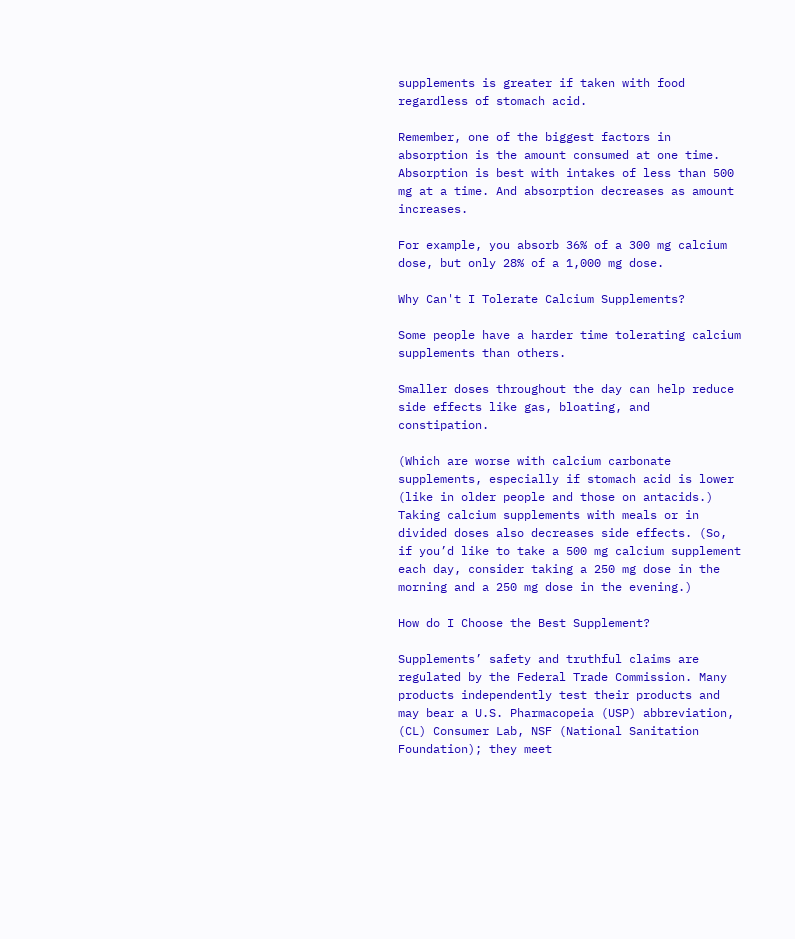supplements is greater if taken with food regardless of stomach acid.

Remember, one of the biggest factors in absorption is the amount consumed at one time. Absorption is best with intakes of less than 500 mg at a time. And absorption decreases as amount increases.

For example, you absorb 36% of a 300 mg calcium dose, but only 28% of a 1,000 mg dose.

Why Can't I Tolerate Calcium Supplements?

Some people have a harder time tolerating calcium supplements than others.

Smaller doses throughout the day can help reduce side effects like gas, bloating, and constipation.

(Which are worse with calcium carbonate supplements, especially if stomach acid is lower (like in older people and those on antacids.) Taking calcium supplements with meals or in divided doses also decreases side effects. (So, if you’d like to take a 500 mg calcium supplement each day, consider taking a 250 mg dose in the morning and a 250 mg dose in the evening.)

How do I Choose the Best Supplement?

Supplements’ safety and truthful claims are regulated by the Federal Trade Commission. Many products independently test their products and may bear a U.S. Pharmacopeia (USP) abbreviation, (CL) Consumer Lab, NSF (National Sanitation Foundation); they meet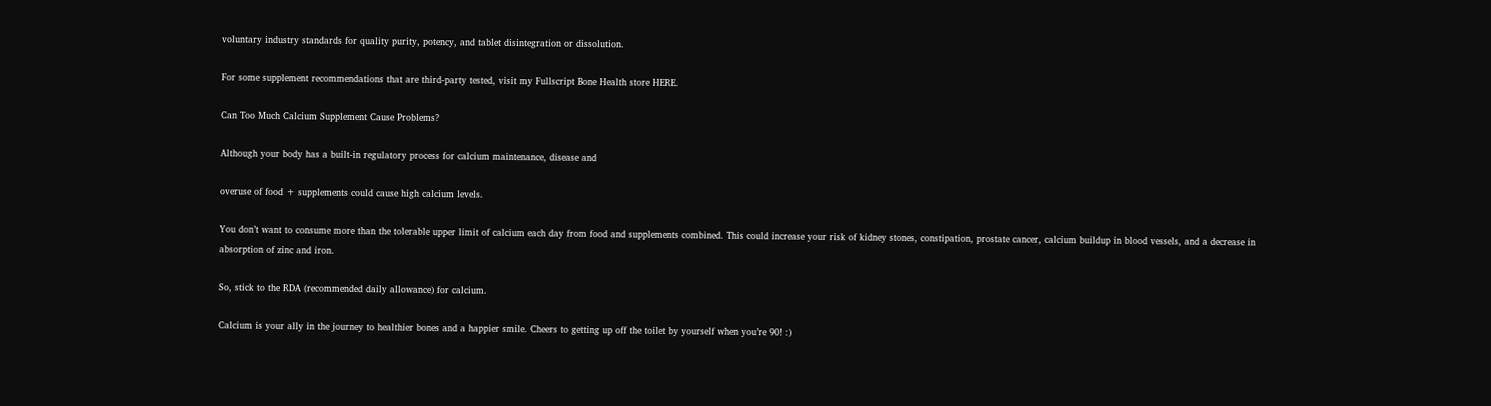voluntary industry standards for quality purity, potency, and tablet disintegration or dissolution.

For some supplement recommendations that are third-party tested, visit my Fullscript Bone Health store HERE.

Can Too Much Calcium Supplement Cause Problems?

Although your body has a built-in regulatory process for calcium maintenance, disease and

overuse of food + supplements could cause high calcium levels.

You don’t want to consume more than the tolerable upper limit of calcium each day from food and supplements combined. This could increase your risk of kidney stones, constipation, prostate cancer, calcium buildup in blood vessels, and a decrease in absorption of zinc and iron.

So, stick to the RDA (recommended daily allowance) for calcium.

Calcium is your ally in the journey to healthier bones and a happier smile. Cheers to getting up off the toilet by yourself when you’re 90! :)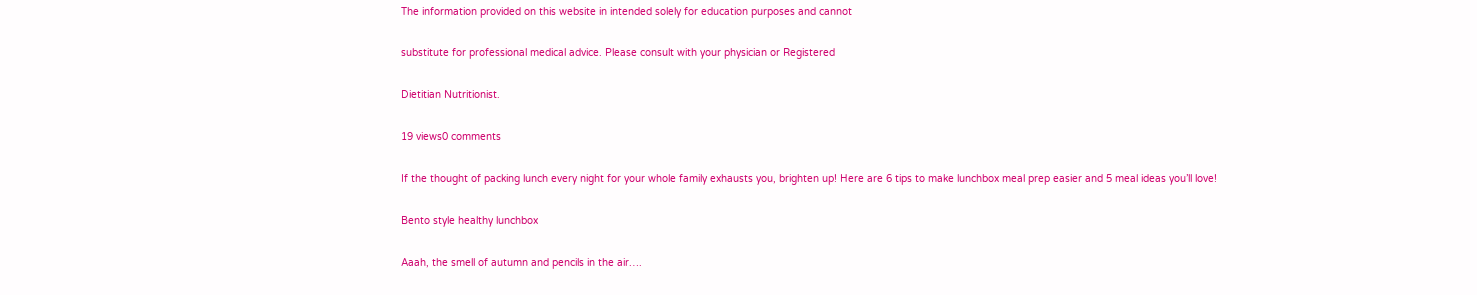The information provided on this website in intended solely for education purposes and cannot

substitute for professional medical advice. Please consult with your physician or Registered

Dietitian Nutritionist.

19 views0 comments

If the thought of packing lunch every night for your whole family exhausts you, brighten up! Here are 6 tips to make lunchbox meal prep easier and 5 meal ideas you’ll love!

Bento style healthy lunchbox

Aaah, the smell of autumn and pencils in the air….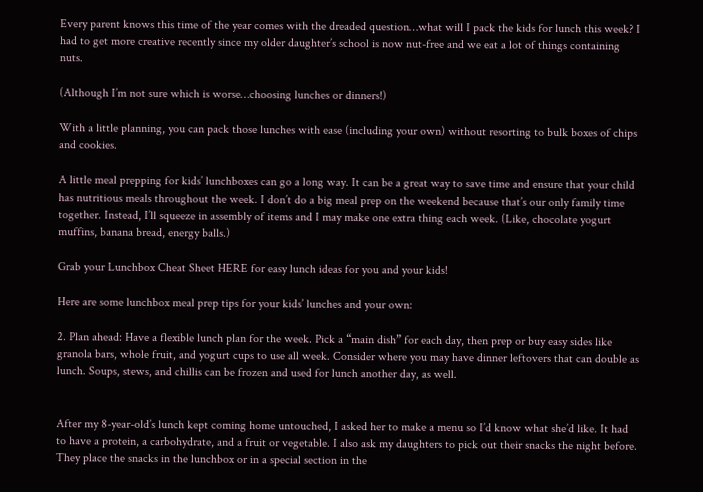Every parent knows this time of the year comes with the dreaded question…what will I pack the kids for lunch this week? I had to get more creative recently since my older daughter’s school is now nut-free and we eat a lot of things containing nuts.

(Although I’m not sure which is worse…choosing lunches or dinners!)

With a little planning, you can pack those lunches with ease (including your own) without resorting to bulk boxes of chips and cookies.

A little meal prepping for kids’ lunchboxes can go a long way. It can be a great way to save time and ensure that your child has nutritious meals throughout the week. I don’t do a big meal prep on the weekend because that’s our only family time together. Instead, I’ll squeeze in assembly of items and I may make one extra thing each week. (Like, chocolate yogurt muffins, banana bread, energy balls.)

Grab your Lunchbox Cheat Sheet HERE for easy lunch ideas for you and your kids!

Here are some lunchbox meal prep tips for your kids’ lunches and your own:

2. Plan ahead: Have a flexible lunch plan for the week. Pick a “main dish” for each day, then prep or buy easy sides like granola bars, whole fruit, and yogurt cups to use all week. Consider where you may have dinner leftovers that can double as lunch. Soups, stews, and chillis can be frozen and used for lunch another day, as well.


After my 8-year-old’s lunch kept coming home untouched, I asked her to make a menu so I’d know what she’d like. It had to have a protein, a carbohydrate, and a fruit or vegetable. I also ask my daughters to pick out their snacks the night before. They place the snacks in the lunchbox or in a special section in the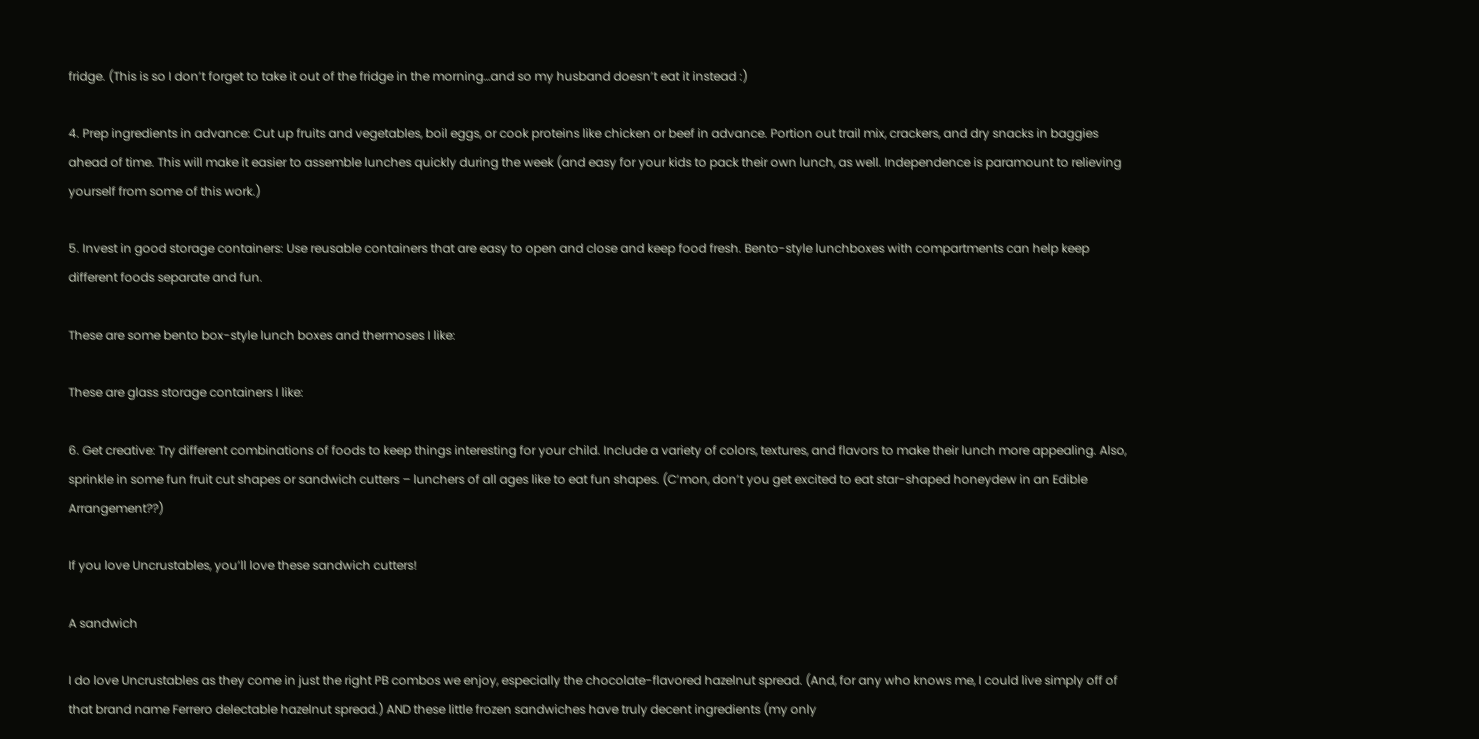fridge. (This is so I don’t forget to take it out of the fridge in the morning…and so my husband doesn’t eat it instead :)

4. Prep ingredients in advance: Cut up fruits and vegetables, boil eggs, or cook proteins like chicken or beef in advance. Portion out trail mix, crackers, and dry snacks in baggies ahead of time. This will make it easier to assemble lunches quickly during the week (and easy for your kids to pack their own lunch, as well. Independence is paramount to relieving yourself from some of this work.)

5. Invest in good storage containers: Use reusable containers that are easy to open and close and keep food fresh. Bento-style lunchboxes with compartments can help keep different foods separate and fun.

These are some bento box-style lunch boxes and thermoses I like:

These are glass storage containers I like:

6. Get creative: Try different combinations of foods to keep things interesting for your child. Include a variety of colors, textures, and flavors to make their lunch more appealing. Also, sprinkle in some fun fruit cut shapes or sandwich cutters – lunchers of all ages like to eat fun shapes. (C’mon, don’t you get excited to eat star-shaped honeydew in an Edible Arrangement??)

If you love Uncrustables, you’ll love these sandwich cutters!

A sandwich

I do love Uncrustables as they come in just the right PB combos we enjoy, especially the chocolate-flavored hazelnut spread. (And, for any who knows me, I could live simply off of that brand name Ferrero delectable hazelnut spread.) AND these little frozen sandwiches have truly decent ingredients (my only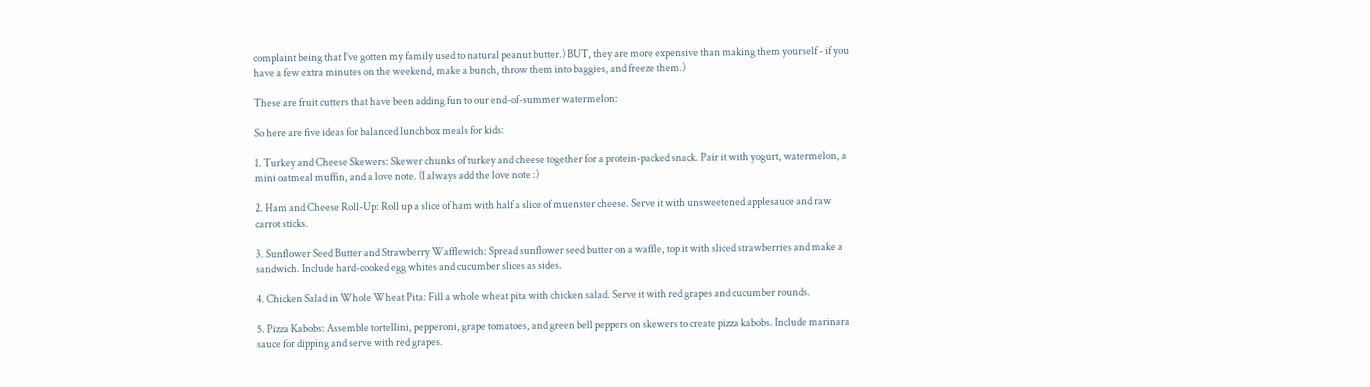complaint being that I’ve gotten my family used to natural peanut butter.) BUT, they are more expensive than making them yourself - if you have a few extra minutes on the weekend, make a bunch, throw them into baggies, and freeze them.)

These are fruit cutters that have been adding fun to our end-of-summer watermelon:

So here are five ideas for balanced lunchbox meals for kids:

1. Turkey and Cheese Skewers: Skewer chunks of turkey and cheese together for a protein-packed snack. Pair it with yogurt, watermelon, a mini oatmeal muffin, and a love note. (I always add the love note :)

2. Ham and Cheese Roll-Up: Roll up a slice of ham with half a slice of muenster cheese. Serve it with unsweetened applesauce and raw carrot sticks.

3. Sunflower Seed Butter and Strawberry Wafflewich: Spread sunflower seed butter on a waffle, top it with sliced strawberries and make a sandwich. Include hard-cooked egg whites and cucumber slices as sides.

4. Chicken Salad in Whole Wheat Pita: Fill a whole wheat pita with chicken salad. Serve it with red grapes and cucumber rounds.

5. Pizza Kabobs: Assemble tortellini, pepperoni, grape tomatoes, and green bell peppers on skewers to create pizza kabobs. Include marinara sauce for dipping and serve with red grapes.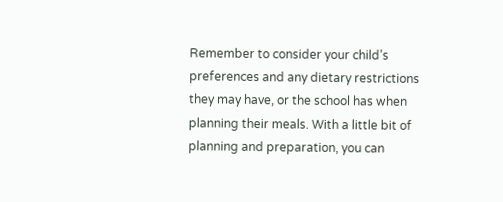Remember to consider your child’s preferences and any dietary restrictions they may have, or the school has when planning their meals. With a little bit of planning and preparation, you can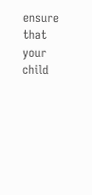ensure that your child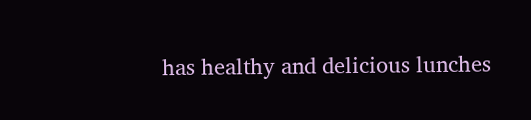has healthy and delicious lunches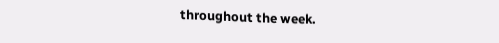throughout the week.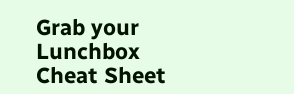Grab your Lunchbox Cheat Sheet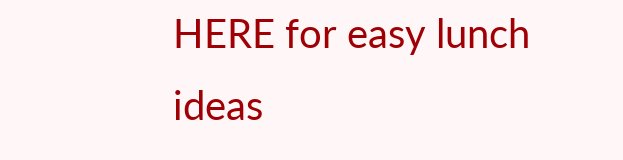HERE for easy lunch ideas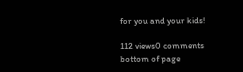for you and your kids!

112 views0 comments
bottom of page